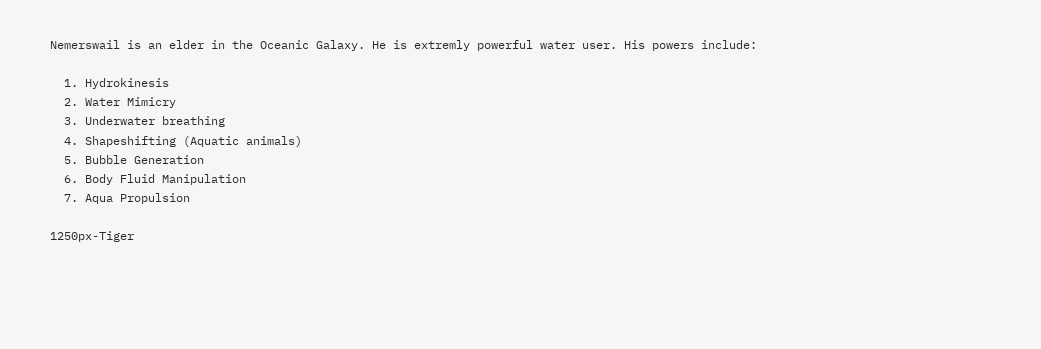Nemerswail is an elder in the Oceanic Galaxy. He is extremly powerful water user. His powers include:

  1. Hydrokinesis
  2. Water Mimicry
  3. Underwater breathing
  4. Shapeshifting (Aquatic animals)
  5. Bubble Generation
  6. Body Fluid Manipulation
  7. Aqua Propulsion

1250px-Tiger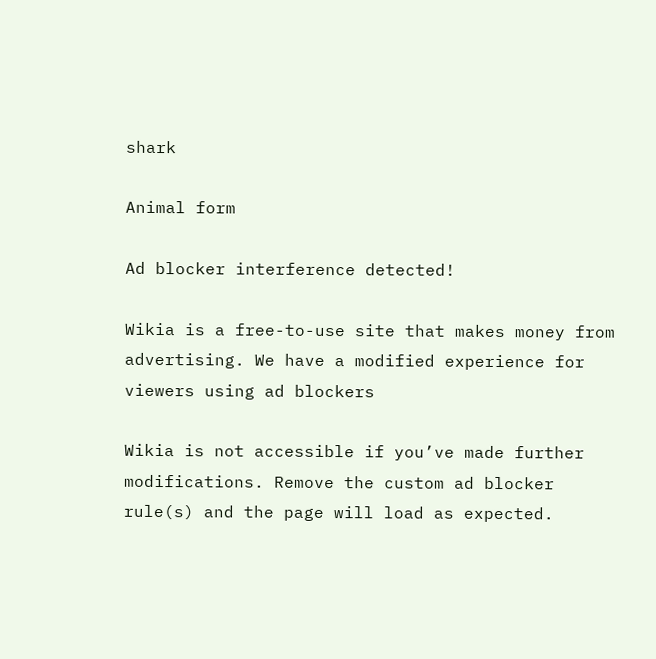shark

Animal form

Ad blocker interference detected!

Wikia is a free-to-use site that makes money from advertising. We have a modified experience for viewers using ad blockers

Wikia is not accessible if you’ve made further modifications. Remove the custom ad blocker rule(s) and the page will load as expected.